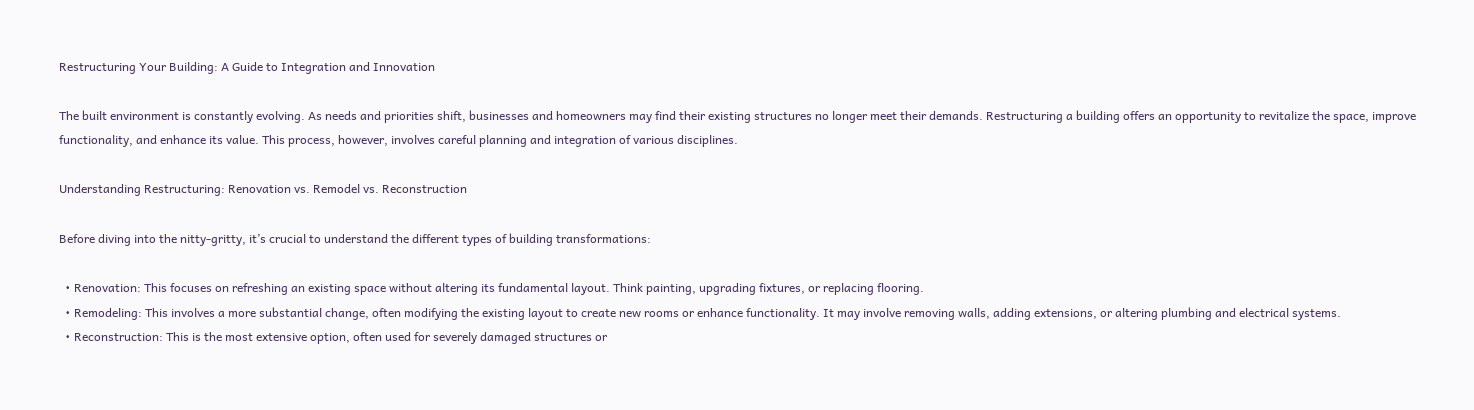Restructuring Your Building: A Guide to Integration and Innovation

The built environment is constantly evolving. As needs and priorities shift, businesses and homeowners may find their existing structures no longer meet their demands. Restructuring a building offers an opportunity to revitalize the space, improve functionality, and enhance its value. This process, however, involves careful planning and integration of various disciplines.

Understanding Restructuring: Renovation vs. Remodel vs. Reconstruction

Before diving into the nitty-gritty, it’s crucial to understand the different types of building transformations:

  • Renovation: This focuses on refreshing an existing space without altering its fundamental layout. Think painting, upgrading fixtures, or replacing flooring.
  • Remodeling: This involves a more substantial change, often modifying the existing layout to create new rooms or enhance functionality. It may involve removing walls, adding extensions, or altering plumbing and electrical systems.
  • Reconstruction: This is the most extensive option, often used for severely damaged structures or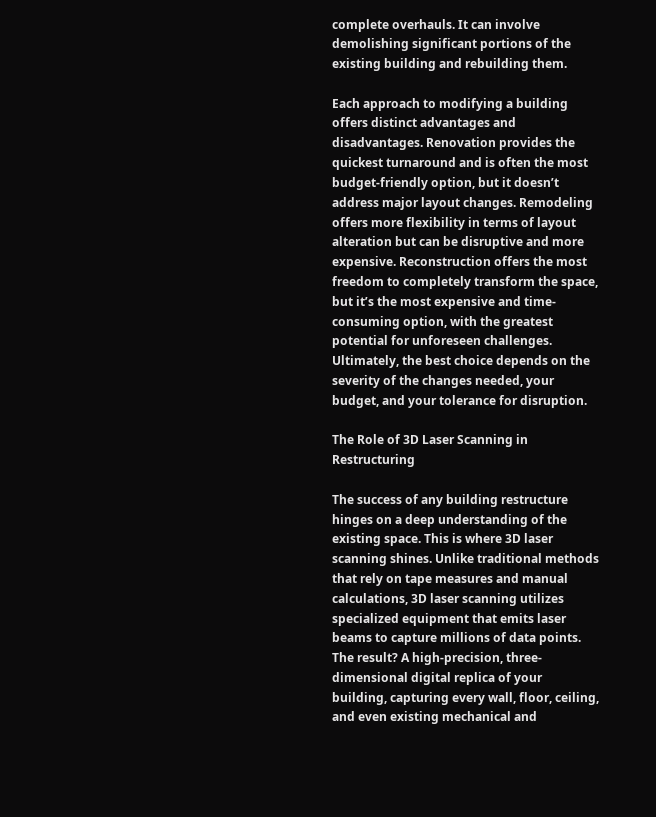complete overhauls. It can involve demolishing significant portions of the existing building and rebuilding them.

Each approach to modifying a building offers distinct advantages and disadvantages. Renovation provides the quickest turnaround and is often the most budget-friendly option, but it doesn’t address major layout changes. Remodeling offers more flexibility in terms of layout alteration but can be disruptive and more expensive. Reconstruction offers the most freedom to completely transform the space, but it’s the most expensive and time-consuming option, with the greatest potential for unforeseen challenges. Ultimately, the best choice depends on the severity of the changes needed, your budget, and your tolerance for disruption.

The Role of 3D Laser Scanning in Restructuring

The success of any building restructure hinges on a deep understanding of the existing space. This is where 3D laser scanning shines. Unlike traditional methods that rely on tape measures and manual calculations, 3D laser scanning utilizes specialized equipment that emits laser beams to capture millions of data points. The result? A high-precision, three-dimensional digital replica of your building, capturing every wall, floor, ceiling, and even existing mechanical and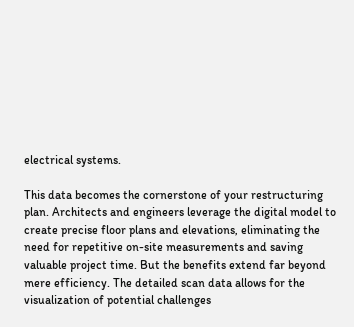electrical systems.

This data becomes the cornerstone of your restructuring plan. Architects and engineers leverage the digital model to create precise floor plans and elevations, eliminating the need for repetitive on-site measurements and saving valuable project time. But the benefits extend far beyond mere efficiency. The detailed scan data allows for the visualization of potential challenges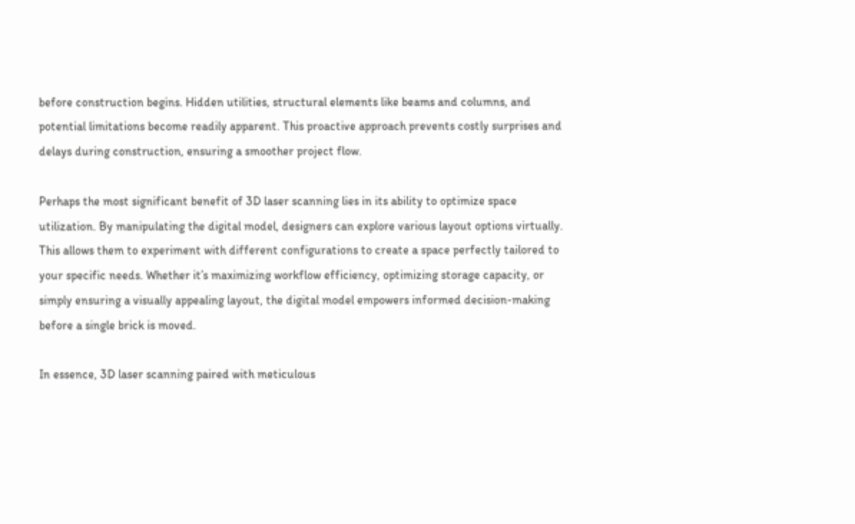before construction begins. Hidden utilities, structural elements like beams and columns, and potential limitations become readily apparent. This proactive approach prevents costly surprises and delays during construction, ensuring a smoother project flow.

Perhaps the most significant benefit of 3D laser scanning lies in its ability to optimize space utilization. By manipulating the digital model, designers can explore various layout options virtually. This allows them to experiment with different configurations to create a space perfectly tailored to your specific needs. Whether it’s maximizing workflow efficiency, optimizing storage capacity, or simply ensuring a visually appealing layout, the digital model empowers informed decision-making before a single brick is moved.

In essence, 3D laser scanning paired with meticulous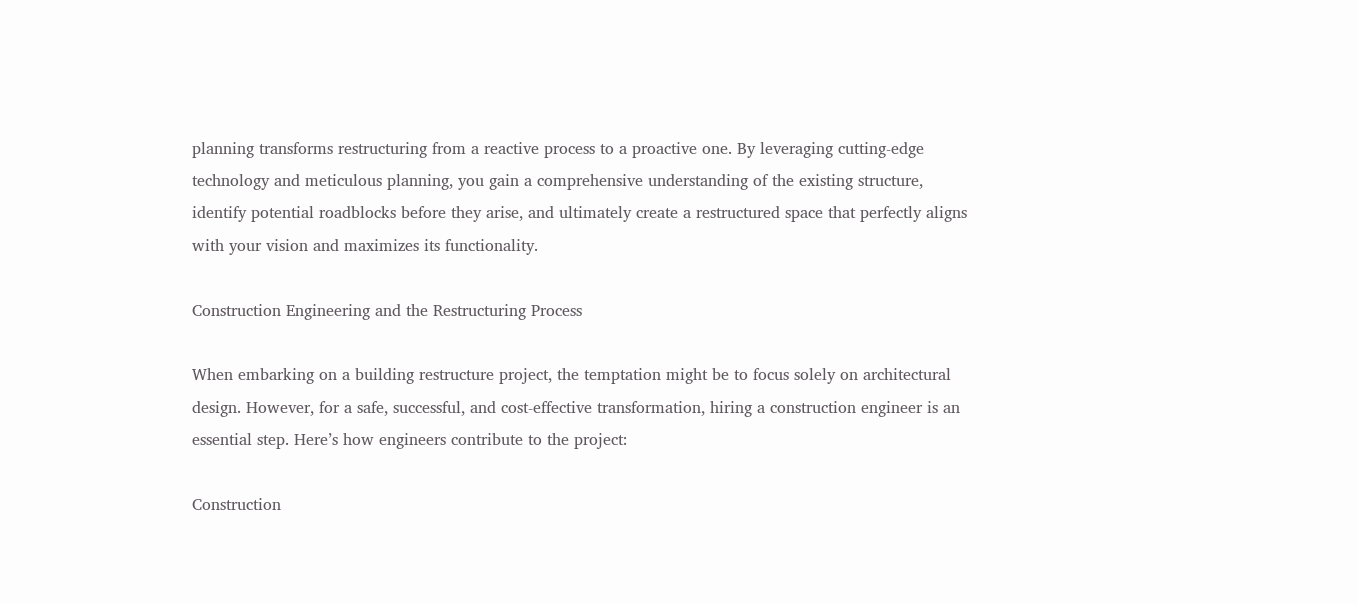planning transforms restructuring from a reactive process to a proactive one. By leveraging cutting-edge technology and meticulous planning, you gain a comprehensive understanding of the existing structure, identify potential roadblocks before they arise, and ultimately create a restructured space that perfectly aligns with your vision and maximizes its functionality.

Construction Engineering and the Restructuring Process

When embarking on a building restructure project, the temptation might be to focus solely on architectural design. However, for a safe, successful, and cost-effective transformation, hiring a construction engineer is an essential step. Here’s how engineers contribute to the project:

Construction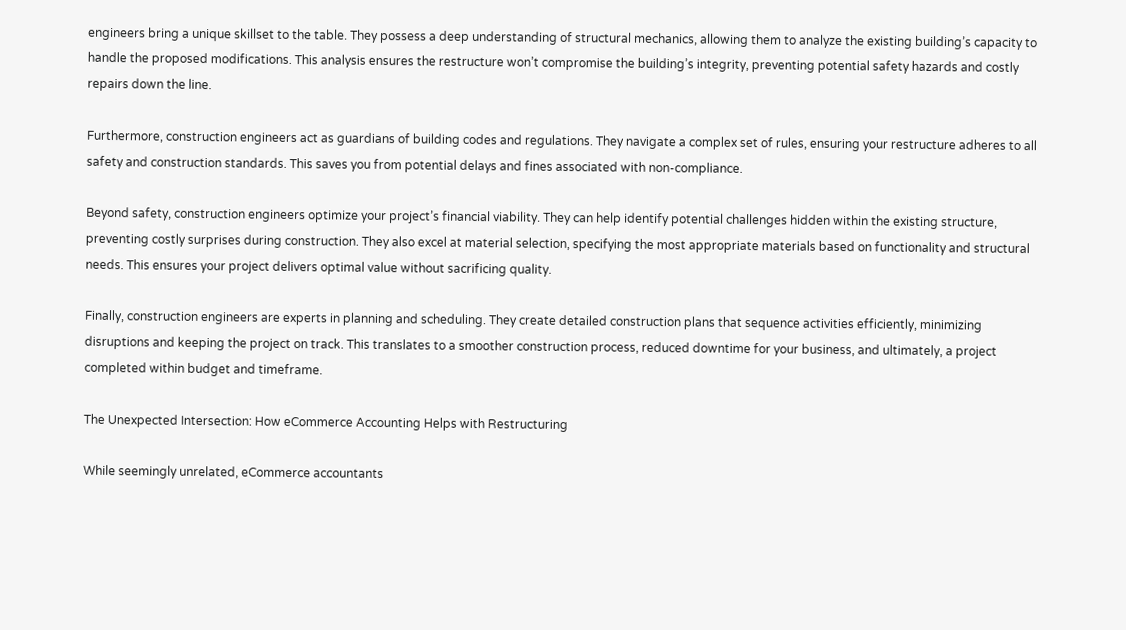engineers bring a unique skillset to the table. They possess a deep understanding of structural mechanics, allowing them to analyze the existing building’s capacity to handle the proposed modifications. This analysis ensures the restructure won’t compromise the building’s integrity, preventing potential safety hazards and costly repairs down the line.

Furthermore, construction engineers act as guardians of building codes and regulations. They navigate a complex set of rules, ensuring your restructure adheres to all safety and construction standards. This saves you from potential delays and fines associated with non-compliance.

Beyond safety, construction engineers optimize your project’s financial viability. They can help identify potential challenges hidden within the existing structure, preventing costly surprises during construction. They also excel at material selection, specifying the most appropriate materials based on functionality and structural needs. This ensures your project delivers optimal value without sacrificing quality.

Finally, construction engineers are experts in planning and scheduling. They create detailed construction plans that sequence activities efficiently, minimizing disruptions and keeping the project on track. This translates to a smoother construction process, reduced downtime for your business, and ultimately, a project completed within budget and timeframe.

The Unexpected Intersection: How eCommerce Accounting Helps with Restructuring

While seemingly unrelated, eCommerce accountants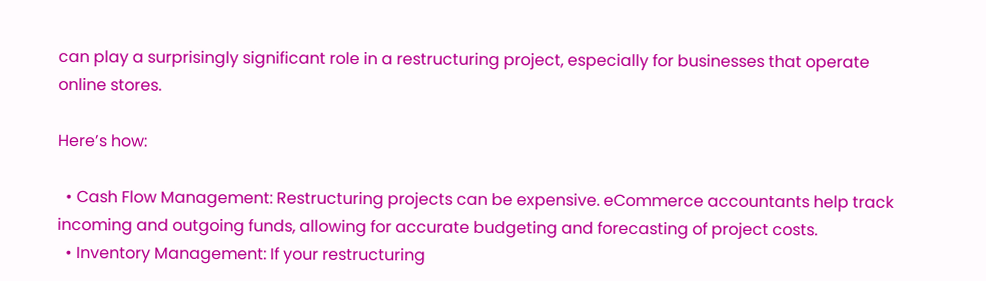can play a surprisingly significant role in a restructuring project, especially for businesses that operate online stores.

Here’s how:

  • Cash Flow Management: Restructuring projects can be expensive. eCommerce accountants help track incoming and outgoing funds, allowing for accurate budgeting and forecasting of project costs.
  • Inventory Management: If your restructuring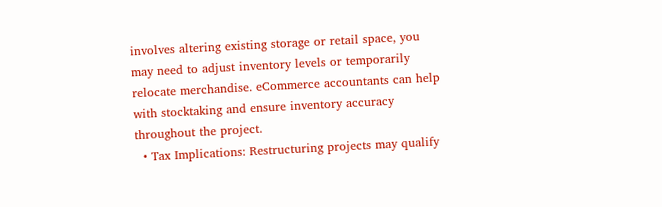involves altering existing storage or retail space, you may need to adjust inventory levels or temporarily relocate merchandise. eCommerce accountants can help with stocktaking and ensure inventory accuracy throughout the project.
  • Tax Implications: Restructuring projects may qualify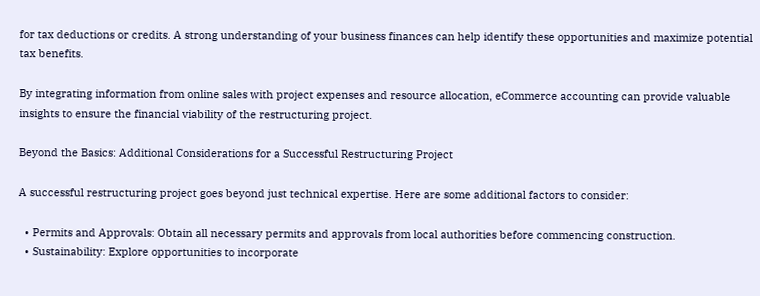for tax deductions or credits. A strong understanding of your business finances can help identify these opportunities and maximize potential tax benefits.

By integrating information from online sales with project expenses and resource allocation, eCommerce accounting can provide valuable insights to ensure the financial viability of the restructuring project.

Beyond the Basics: Additional Considerations for a Successful Restructuring Project

A successful restructuring project goes beyond just technical expertise. Here are some additional factors to consider:

  • Permits and Approvals: Obtain all necessary permits and approvals from local authorities before commencing construction.
  • Sustainability: Explore opportunities to incorporate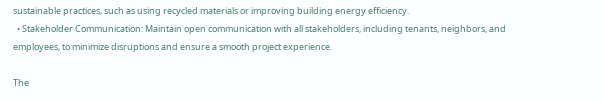sustainable practices, such as using recycled materials or improving building energy efficiency.
  • Stakeholder Communication: Maintain open communication with all stakeholders, including tenants, neighbors, and employees, to minimize disruptions and ensure a smooth project experience.

The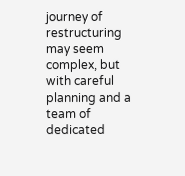journey of restructuring may seem complex, but with careful planning and a team of dedicated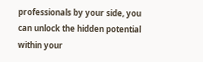professionals by your side, you can unlock the hidden potential within your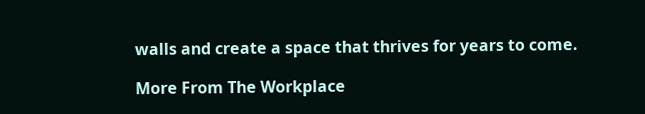walls and create a space that thrives for years to come.

More From The Workplace